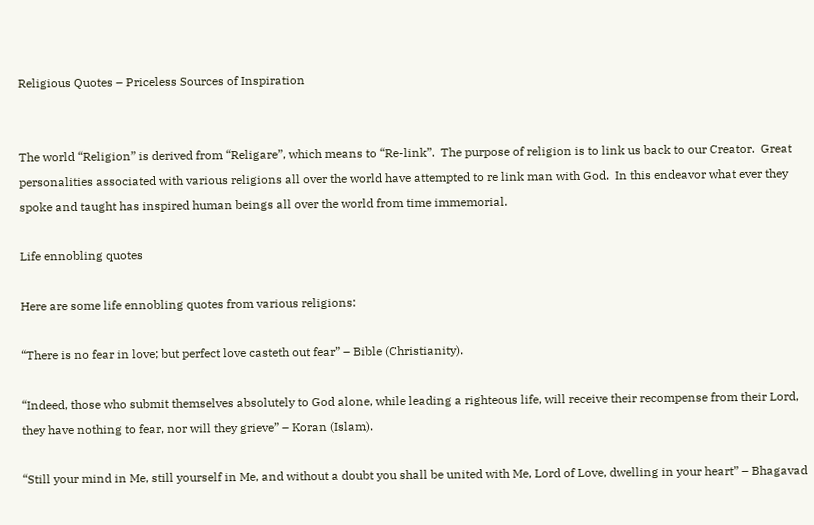Religious Quotes – Priceless Sources of Inspiration


The world “Religion” is derived from “Religare”, which means to “Re-link”.  The purpose of religion is to link us back to our Creator.  Great personalities associated with various religions all over the world have attempted to re link man with God.  In this endeavor what ever they spoke and taught has inspired human beings all over the world from time immemorial.

Life ennobling quotes

Here are some life ennobling quotes from various religions:

“There is no fear in love; but perfect love casteth out fear” – Bible (Christianity).

“Indeed, those who submit themselves absolutely to God alone, while leading a righteous life, will receive their recompense from their Lord, they have nothing to fear, nor will they grieve” – Koran (Islam).

“Still your mind in Me, still yourself in Me, and without a doubt you shall be united with Me, Lord of Love, dwelling in your heart” – Bhagavad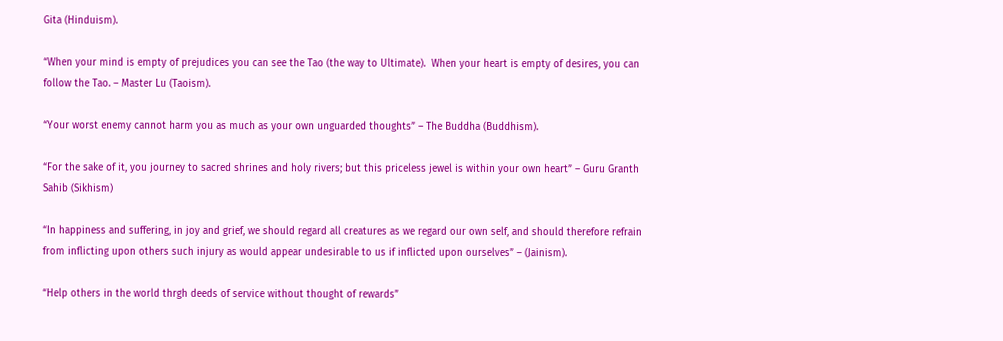Gita (Hinduism).

“When your mind is empty of prejudices you can see the Tao (the way to Ultimate).  When your heart is empty of desires, you can follow the Tao. – Master Lu (Taoism).

“Your worst enemy cannot harm you as much as your own unguarded thoughts” – The Buddha (Buddhism).

“For the sake of it, you journey to sacred shrines and holy rivers; but this priceless jewel is within your own heart” – Guru Granth Sahib (Sikhism)

“In happiness and suffering, in joy and grief, we should regard all creatures as we regard our own self, and should therefore refrain from inflicting upon others such injury as would appear undesirable to us if inflicted upon ourselves” – (Jainism).

“Help others in the world thrgh deeds of service without thought of rewards”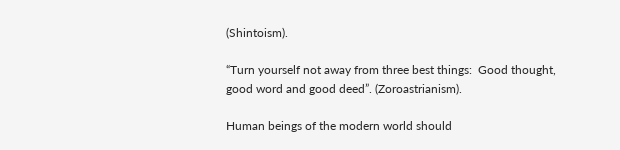(Shintoism).

“Turn yourself not away from three best things:  Good thought, good word and good deed”. (Zoroastrianism).

Human beings of the modern world should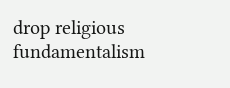drop religious fundamentalism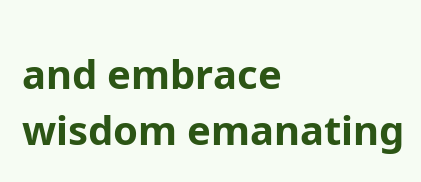and embrace wisdom emanating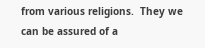from various religions.  They we can be assured of a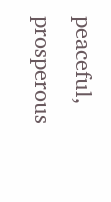peaceful, prosperous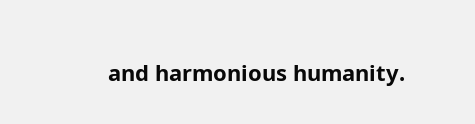and harmonious humanity.